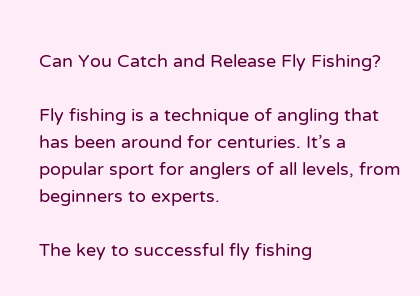Can You Catch and Release Fly Fishing?

Fly fishing is a technique of angling that has been around for centuries. It’s a popular sport for anglers of all levels, from beginners to experts.

The key to successful fly fishing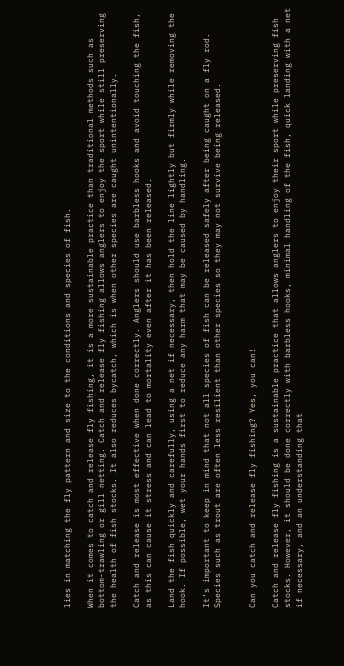lies in matching the fly pattern and size to the conditions and species of fish.

When it comes to catch and release fly fishing, it is a more sustainable practice than traditional methods such as bottom-trawling or gill netting. Catch and release fly fishing allows anglers to enjoy the sport while still preserving the health of fish stocks. It also reduces bycatch, which is when other species are caught unintentionally.

Catch and release is most effective when done correctly. Anglers should use barbless hooks and avoid touching the fish, as this can cause it stress and can lead to mortality even after it has been released.

Land the fish quickly and carefully, using a net if necessary, then hold the line lightly but firmly while removing the hook. If possible, wet your hands first to reduce any harm that may be caused by handling.

It’s important to keep in mind that not all species of fish can be released safely after being caught on a fly rod. Species such as trout are often less resilient than other species so they may not survive being released.


Can you catch and release fly fishing? Yes, you can!

Catch and release fly fishing is a sustainable practice that allows anglers to enjoy their sport while preserving fish stocks. However, it should be done correctly with barbless hooks, minimal handling of the fish, quick landing with a net if necessary, and an understanding that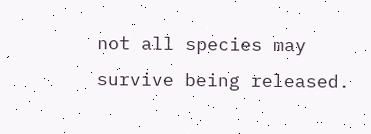not all species may survive being released.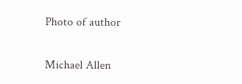Photo of author

Michael Allen